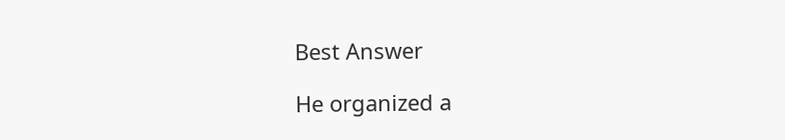Best Answer

He organized a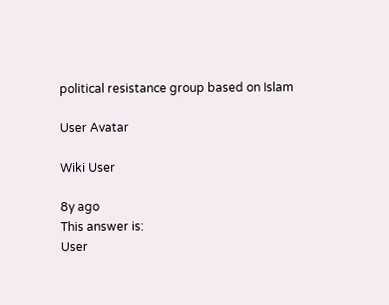political resistance group based on Islam

User Avatar

Wiki User

8y ago
This answer is:
User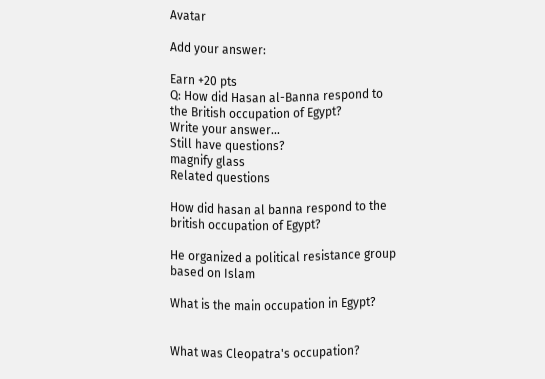Avatar

Add your answer:

Earn +20 pts
Q: How did Hasan al-Banna respond to the British occupation of Egypt?
Write your answer...
Still have questions?
magnify glass
Related questions

How did hasan al banna respond to the british occupation of Egypt?

He organized a political resistance group based on Islam

What is the main occupation in Egypt?


What was Cleopatra's occupation?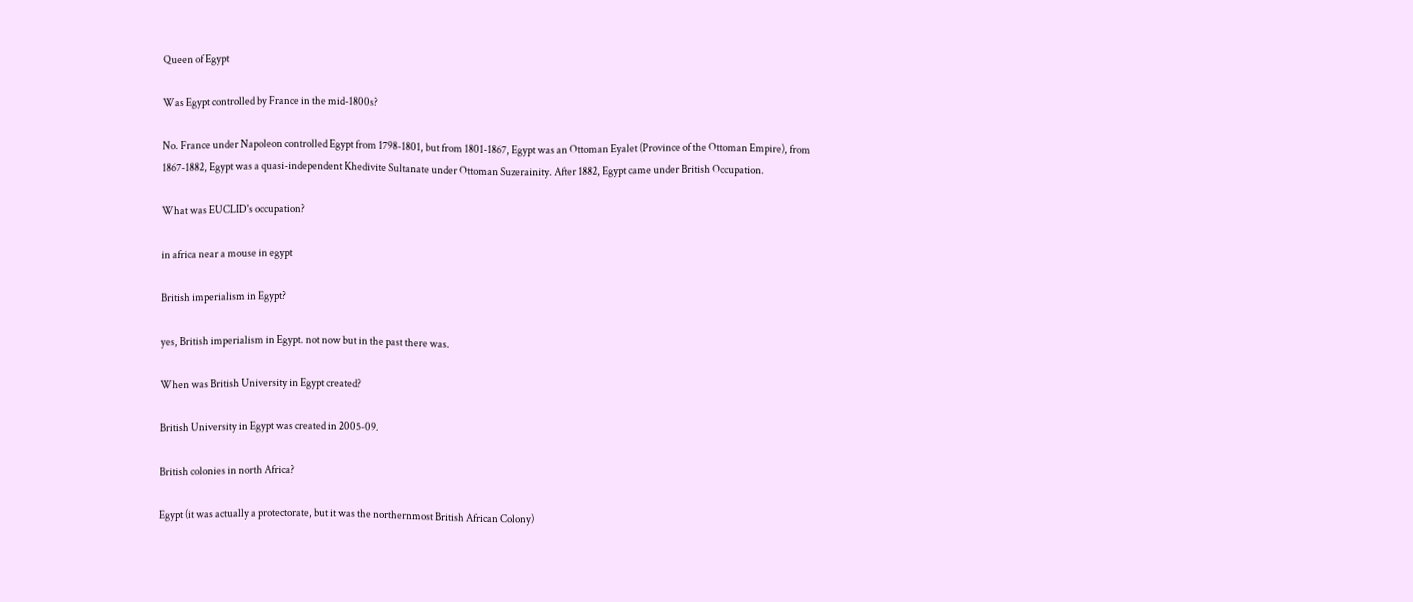Queen of Egypt

Was Egypt controlled by France in the mid-1800s?

No. France under Napoleon controlled Egypt from 1798-1801, but from 1801-1867, Egypt was an Ottoman Eyalet (Province of the Ottoman Empire), from 1867-1882, Egypt was a quasi-independent Khedivite Sultanate under Ottoman Suzerainity. After 1882, Egypt came under British Occupation.

What was EUCLID's occupation?

in africa near a mouse in egypt

British imperialism in Egypt?

yes, British imperialism in Egypt. not now but in the past there was.

When was British University in Egypt created?

British University in Egypt was created in 2005-09.

British colonies in north Africa?

Egypt (it was actually a protectorate, but it was the northernmost British African Colony)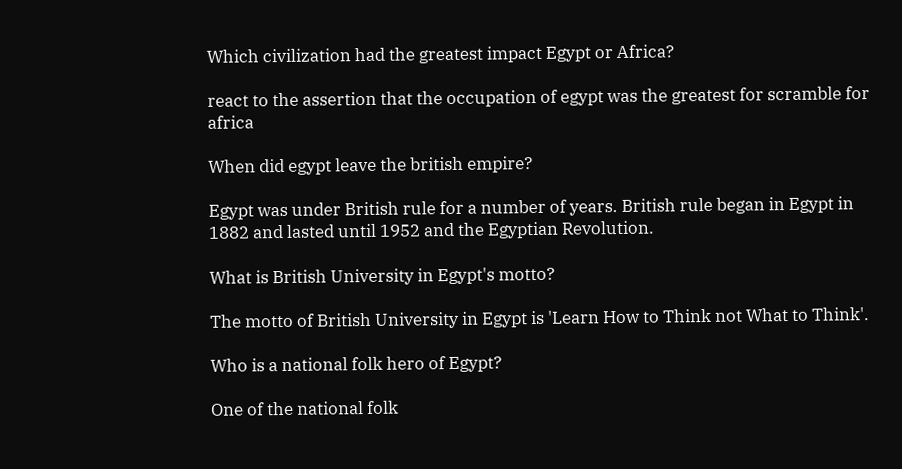Which civilization had the greatest impact Egypt or Africa?

react to the assertion that the occupation of egypt was the greatest for scramble for africa

When did egypt leave the british empire?

Egypt was under British rule for a number of years. British rule began in Egypt in 1882 and lasted until 1952 and the Egyptian Revolution.

What is British University in Egypt's motto?

The motto of British University in Egypt is 'Learn How to Think not What to Think'.

Who is a national folk hero of Egypt?

One of the national folk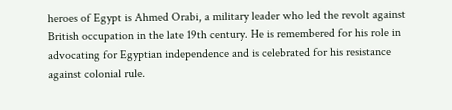heroes of Egypt is Ahmed Orabi, a military leader who led the revolt against British occupation in the late 19th century. He is remembered for his role in advocating for Egyptian independence and is celebrated for his resistance against colonial rule.